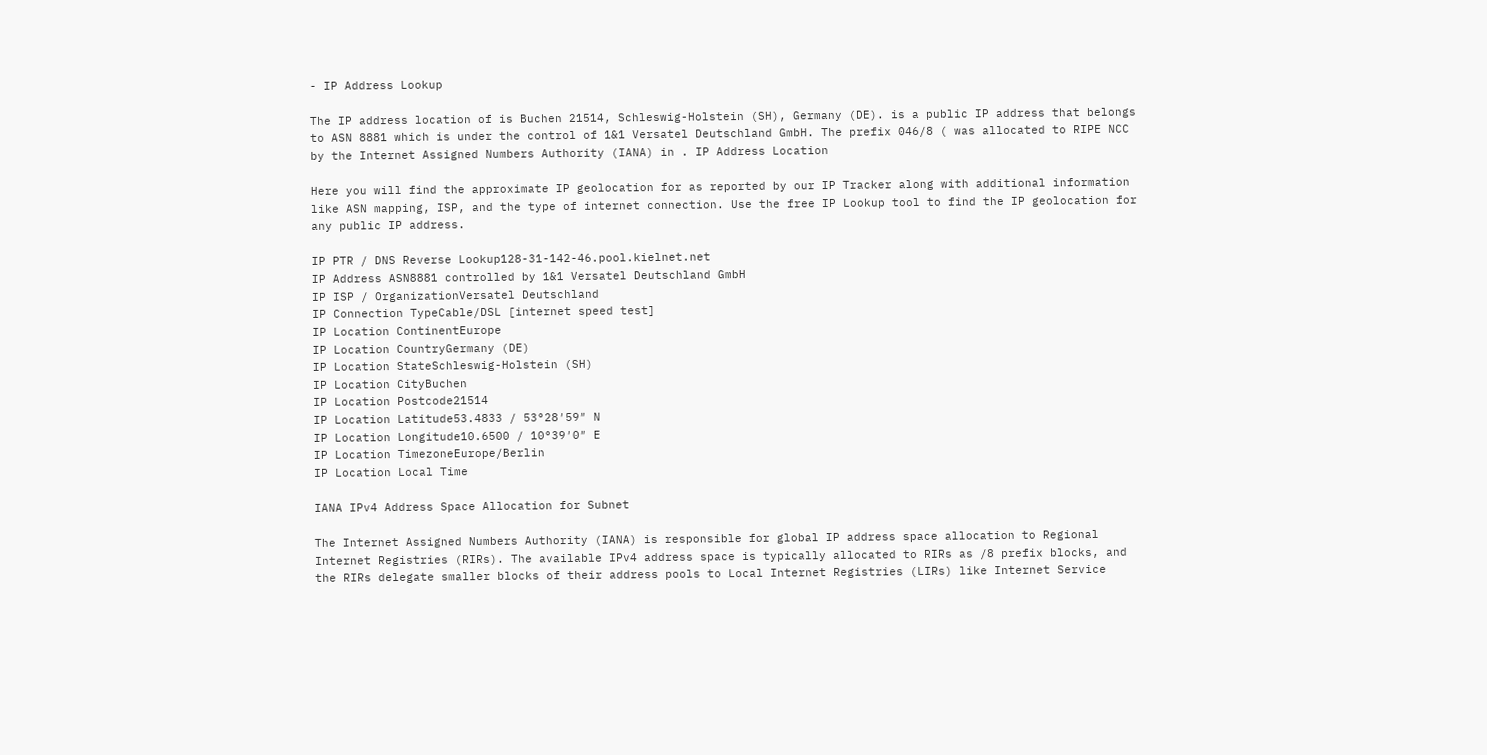- IP Address Lookup

The IP address location of is Buchen 21514, Schleswig-Holstein (SH), Germany (DE). is a public IP address that belongs to ASN 8881 which is under the control of 1&1 Versatel Deutschland GmbH. The prefix 046/8 ( was allocated to RIPE NCC by the Internet Assigned Numbers Authority (IANA) in . IP Address Location

Here you will find the approximate IP geolocation for as reported by our IP Tracker along with additional information like ASN mapping, ISP, and the type of internet connection. Use the free IP Lookup tool to find the IP geolocation for any public IP address.

IP PTR / DNS Reverse Lookup128-31-142-46.pool.kielnet.net
IP Address ASN8881 controlled by 1&1 Versatel Deutschland GmbH
IP ISP / OrganizationVersatel Deutschland
IP Connection TypeCable/DSL [internet speed test]
IP Location ContinentEurope
IP Location CountryGermany (DE)
IP Location StateSchleswig-Holstein (SH)
IP Location CityBuchen
IP Location Postcode21514
IP Location Latitude53.4833 / 53°28′59″ N
IP Location Longitude10.6500 / 10°39′0″ E
IP Location TimezoneEurope/Berlin
IP Location Local Time

IANA IPv4 Address Space Allocation for Subnet

The Internet Assigned Numbers Authority (IANA) is responsible for global IP address space allocation to Regional Internet Registries (RIRs). The available IPv4 address space is typically allocated to RIRs as /8 prefix blocks, and the RIRs delegate smaller blocks of their address pools to Local Internet Registries (LIRs) like Internet Service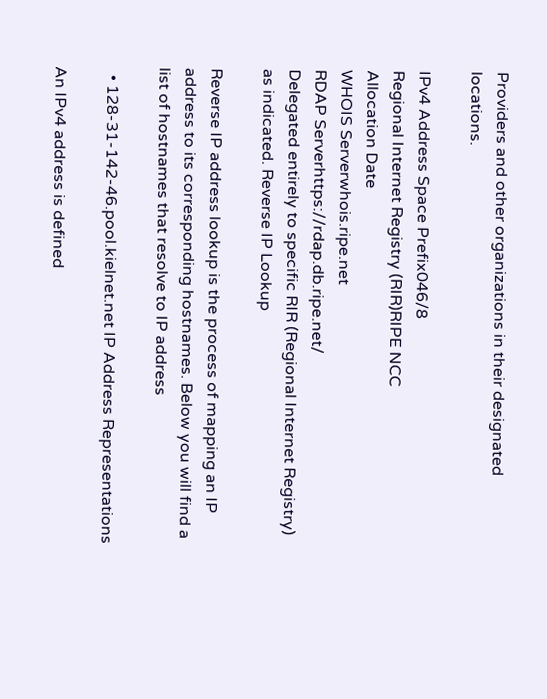Providers and other organizations in their designated locations.

IPv4 Address Space Prefix046/8
Regional Internet Registry (RIR)RIPE NCC
Allocation Date
WHOIS Serverwhois.ripe.net
RDAP Serverhttps://rdap.db.ripe.net/
Delegated entirely to specific RIR (Regional Internet Registry) as indicated. Reverse IP Lookup

Reverse IP address lookup is the process of mapping an IP address to its corresponding hostnames. Below you will find a list of hostnames that resolve to IP address

  • 128-31-142-46.pool.kielnet.net IP Address Representations

An IPv4 address is defined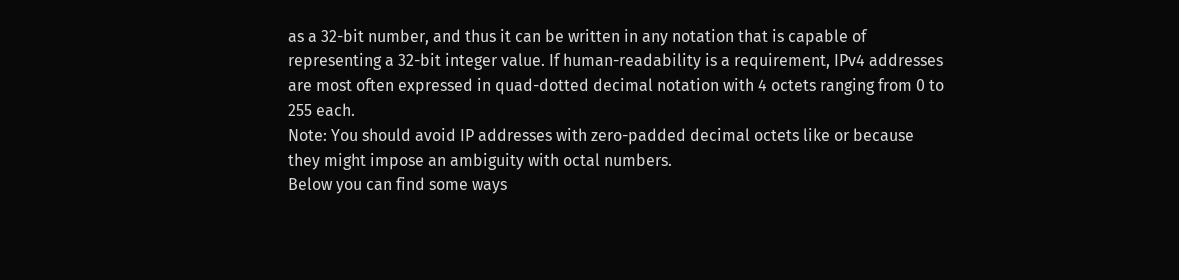as a 32-bit number, and thus it can be written in any notation that is capable of representing a 32-bit integer value. If human-readability is a requirement, IPv4 addresses are most often expressed in quad-dotted decimal notation with 4 octets ranging from 0 to 255 each.
Note: You should avoid IP addresses with zero-padded decimal octets like or because they might impose an ambiguity with octal numbers.
Below you can find some ways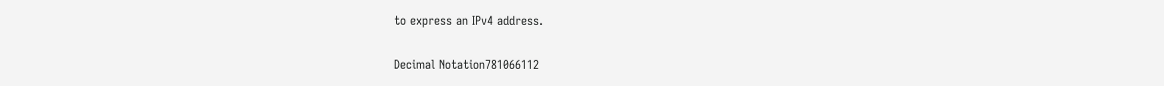to express an IPv4 address.

Decimal Notation781066112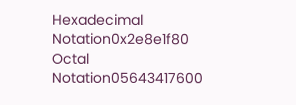Hexadecimal Notation0x2e8e1f80
Octal Notation05643417600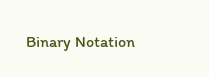Binary Notation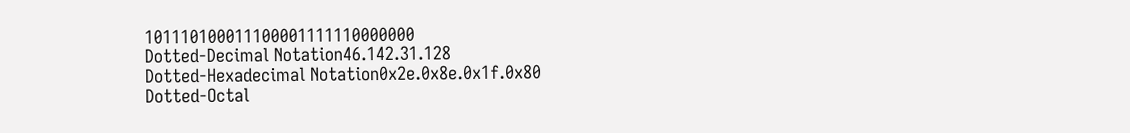101110100011100001111110000000
Dotted-Decimal Notation46.142.31.128
Dotted-Hexadecimal Notation0x2e.0x8e.0x1f.0x80
Dotted-Octal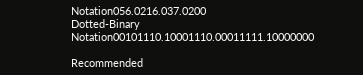Notation056.0216.037.0200
Dotted-Binary Notation00101110.10001110.00011111.10000000

Recommended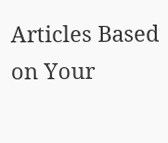Articles Based on Your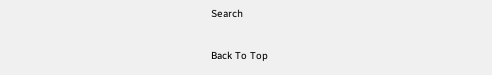Search


Back To Top